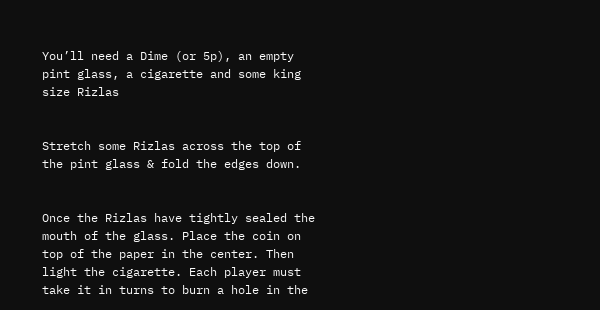You’ll need a Dime (or 5p), an empty pint glass, a cigarette and some king size Rizlas


Stretch some Rizlas across the top of the pint glass & fold the edges down.


Once the Rizlas have tightly sealed the mouth of the glass. Place the coin on top of the paper in the center. Then light the cigarette. Each player must take it in turns to burn a hole in the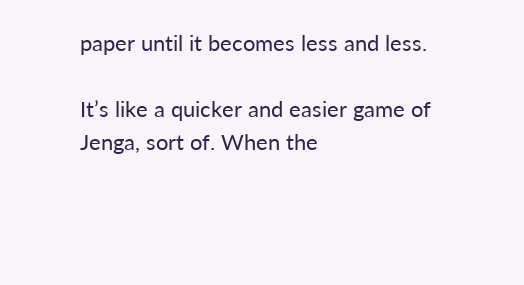paper until it becomes less and less.

It’s like a quicker and easier game of Jenga, sort of. When the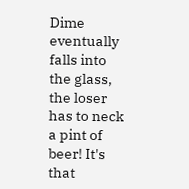Dime eventually falls into the glass, the loser has to neck a pint of beer! It's that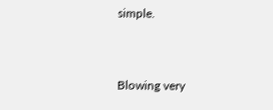simple.


Blowing very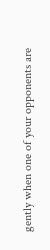gently when one of your opponents are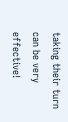taking their turn can be very effective!